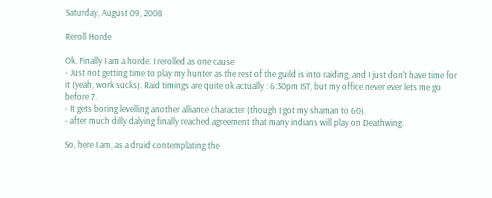Saturday, August 09, 2008

Reroll Horde

Ok. Finally I am a horde. I rerolled as one cause
- Just not getting time to play my hunter as the rest of the guild is into raiding, and I just don't have time for it (yeah, work sucks). Raid timings are quite ok actually : 6:30pm IST, but my office never ever lets me go before 7.
- It gets boring levelling another alliance character (though I got my shaman to 60).
- after much dilly dalying finally reached agreement that many indians will play on Deathwing.

So, here I am, as a druid contemplating the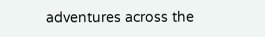adventures across the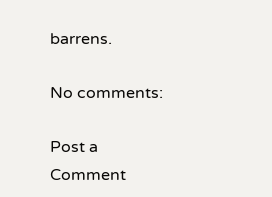barrens.

No comments:

Post a Comment